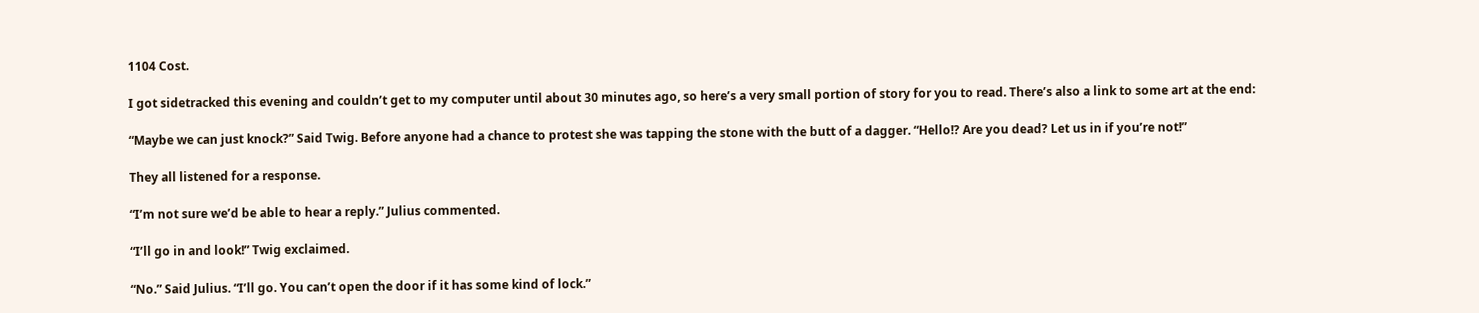1104 Cost.

I got sidetracked this evening and couldn’t get to my computer until about 30 minutes ago, so here’s a very small portion of story for you to read. There’s also a link to some art at the end:

“Maybe we can just knock?” Said Twig. Before anyone had a chance to protest she was tapping the stone with the butt of a dagger. “Hello!? Are you dead? Let us in if you’re not!”

They all listened for a response.

“I’m not sure we’d be able to hear a reply.” Julius commented.

“I’ll go in and look!” Twig exclaimed.

“No.” Said Julius. “I’ll go. You can’t open the door if it has some kind of lock.”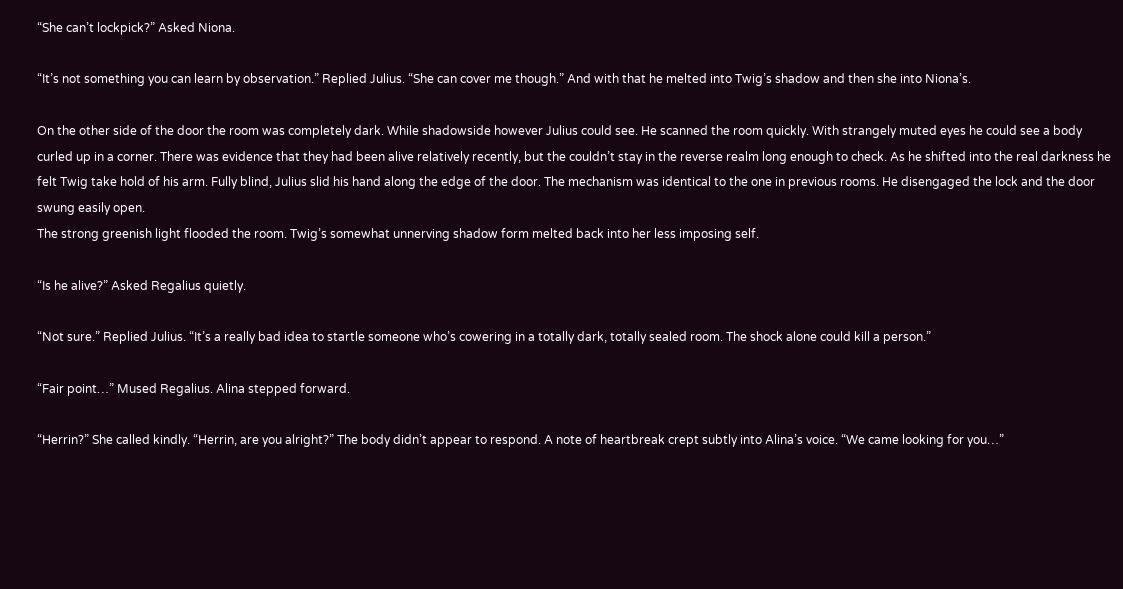“She can’t lockpick?” Asked Niona.

“It’s not something you can learn by observation.” Replied Julius. “She can cover me though.” And with that he melted into Twig’s shadow and then she into Niona’s.

On the other side of the door the room was completely dark. While shadowside however Julius could see. He scanned the room quickly. With strangely muted eyes he could see a body curled up in a corner. There was evidence that they had been alive relatively recently, but the couldn’t stay in the reverse realm long enough to check. As he shifted into the real darkness he felt Twig take hold of his arm. Fully blind, Julius slid his hand along the edge of the door. The mechanism was identical to the one in previous rooms. He disengaged the lock and the door swung easily open.
The strong greenish light flooded the room. Twig’s somewhat unnerving shadow form melted back into her less imposing self.

“Is he alive?” Asked Regalius quietly.

“Not sure.” Replied Julius. “It’s a really bad idea to startle someone who’s cowering in a totally dark, totally sealed room. The shock alone could kill a person.”

“Fair point…” Mused Regalius. Alina stepped forward.

“Herrin?” She called kindly. “Herrin, are you alright?” The body didn’t appear to respond. A note of heartbreak crept subtly into Alina’s voice. “We came looking for you…”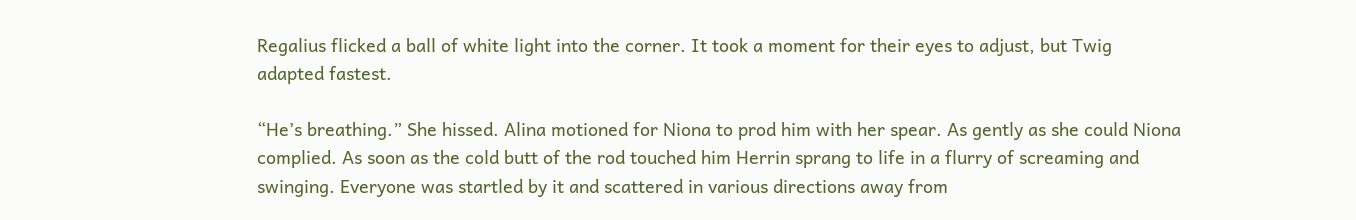Regalius flicked a ball of white light into the corner. It took a moment for their eyes to adjust, but Twig adapted fastest.

“He’s breathing.” She hissed. Alina motioned for Niona to prod him with her spear. As gently as she could Niona complied. As soon as the cold butt of the rod touched him Herrin sprang to life in a flurry of screaming and swinging. Everyone was startled by it and scattered in various directions away from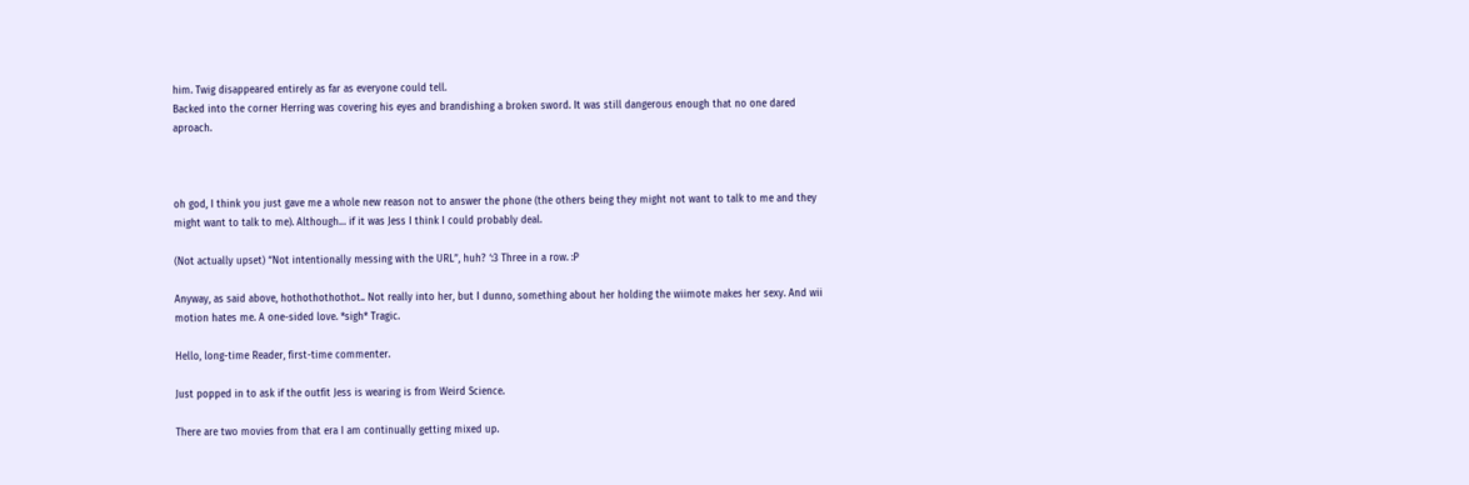him. Twig disappeared entirely as far as everyone could tell.
Backed into the corner Herring was covering his eyes and brandishing a broken sword. It was still dangerous enough that no one dared aproach.



oh god, I think you just gave me a whole new reason not to answer the phone (the others being they might not want to talk to me and they might want to talk to me). Although… if it was Jess I think I could probably deal.

(Not actually upset) “Not intentionally messing with the URL”, huh? ‘:3 Three in a row. :P

Anyway, as said above, hothothothothot.. Not really into her, but I dunno, something about her holding the wiimote makes her sexy. And wii motion hates me. A one-sided love. *sigh* Tragic.

Hello, long-time Reader, first-time commenter.

Just popped in to ask if the outfit Jess is wearing is from Weird Science.

There are two movies from that era I am continually getting mixed up.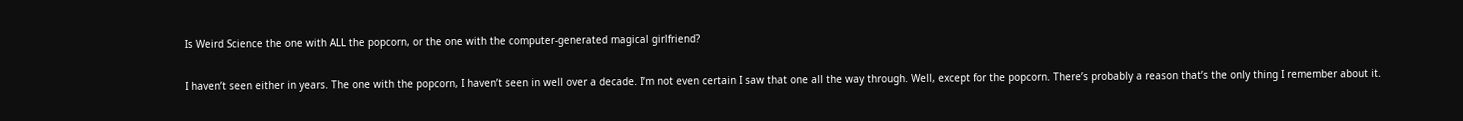Is Weird Science the one with ALL the popcorn, or the one with the computer-generated magical girlfriend?

I haven’t seen either in years. The one with the popcorn, I haven’t seen in well over a decade. I’m not even certain I saw that one all the way through. Well, except for the popcorn. There’s probably a reason that’s the only thing I remember about it.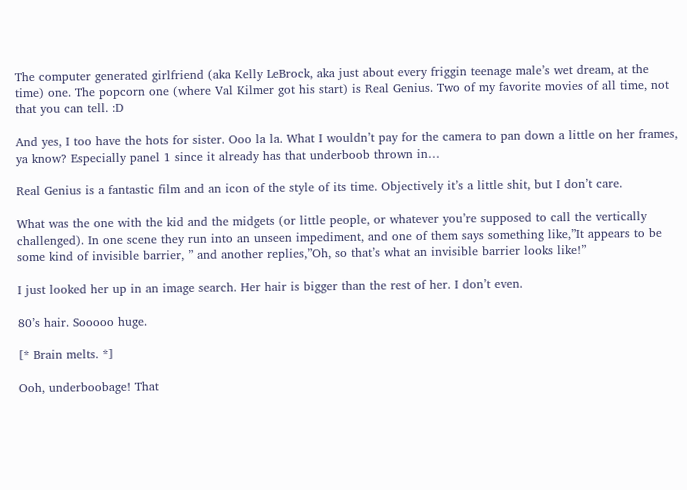The computer generated girlfriend (aka Kelly LeBrock, aka just about every friggin teenage male’s wet dream, at the time) one. The popcorn one (where Val Kilmer got his start) is Real Genius. Two of my favorite movies of all time, not that you can tell. :D

And yes, I too have the hots for sister. Ooo la la. What I wouldn’t pay for the camera to pan down a little on her frames, ya know? Especially panel 1 since it already has that underboob thrown in…

Real Genius is a fantastic film and an icon of the style of its time. Objectively it’s a little shit, but I don’t care.

What was the one with the kid and the midgets (or little people, or whatever you’re supposed to call the vertically challenged). In one scene they run into an unseen impediment, and one of them says something like,”It appears to be some kind of invisible barrier, ” and another replies,”Oh, so that’s what an invisible barrier looks like!”

I just looked her up in an image search. Her hair is bigger than the rest of her. I don’t even.

80’s hair. Sooooo huge.

[* Brain melts. *]

Ooh, underboobage! That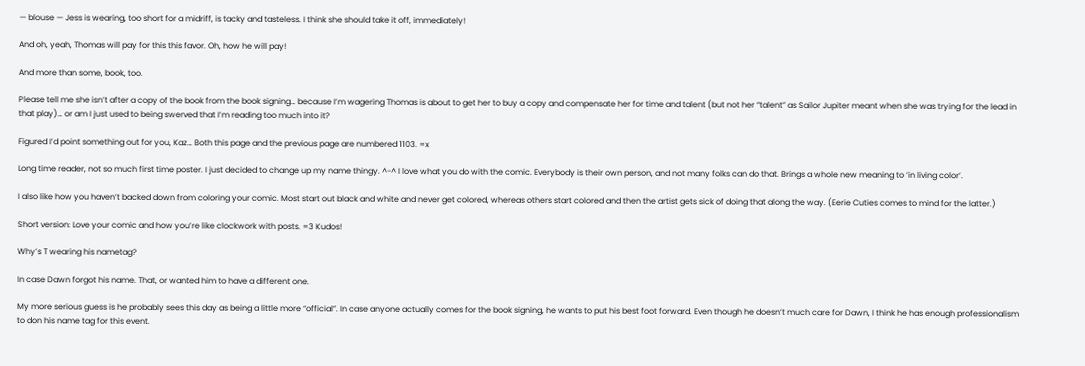— blouse — Jess is wearing, too short for a midriff, is tacky and tasteless. I think she should take it off, immediately!

And oh, yeah, Thomas will pay for this this favor. Oh, how he will pay!

And more than some, book, too.

Please tell me she isn’t after a copy of the book from the book signing… because I’m wagering Thomas is about to get her to buy a copy and compensate her for time and talent (but not her “talent” as Sailor Jupiter meant when she was trying for the lead in that play)… or am I just used to being swerved that I’m reading too much into it?

Figured I’d point something out for you, Kaz… Both this page and the previous page are numbered 1103. =x

Long time reader, not so much first time poster. I just decided to change up my name thingy. ^-^ I love what you do with the comic. Everybody is their own person, and not many folks can do that. Brings a whole new meaning to ‘in living color’.

I also like how you haven’t backed down from coloring your comic. Most start out black and white and never get colored, whereas others start colored and then the artist gets sick of doing that along the way. (Eerie Cuties comes to mind for the latter.)

Short version: Love your comic and how you’re like clockwork with posts. =3 Kudos!

Why’s T wearing his nametag?

In case Dawn forgot his name. That, or wanted him to have a different one.

My more serious guess is he probably sees this day as being a little more “official”. In case anyone actually comes for the book signing, he wants to put his best foot forward. Even though he doesn’t much care for Dawn, I think he has enough professionalism to don his name tag for this event.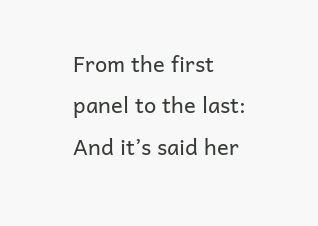From the first panel to the last: And it’s said her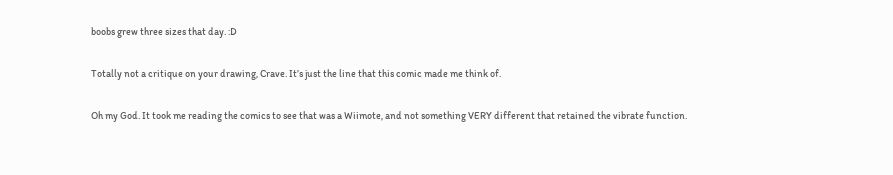boobs grew three sizes that day. :D

Totally not a critique on your drawing, Crave. It’s just the line that this comic made me think of.

Oh my God. It took me reading the comics to see that was a Wiimote, and not something VERY different that retained the vibrate function.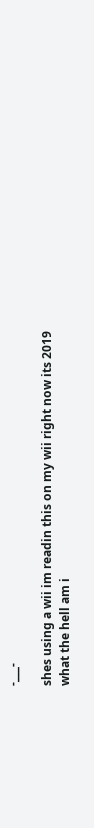-___-

shes using a wii im readin this on my wii right now its 2019 what the hell am i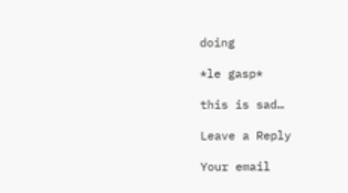doing

*le gasp*

this is sad…

Leave a Reply

Your email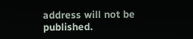address will not be published.